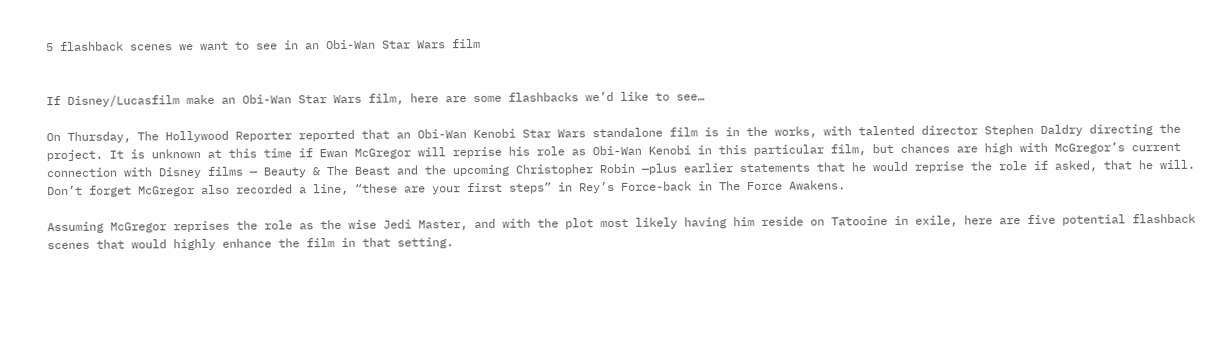5 flashback scenes we want to see in an Obi-Wan Star Wars film


If Disney/Lucasfilm make an Obi-Wan Star Wars film, here are some flashbacks we’d like to see…

On Thursday, The Hollywood Reporter reported that an Obi-Wan Kenobi Star Wars standalone film is in the works, with talented director Stephen Daldry directing the project. It is unknown at this time if Ewan McGregor will reprise his role as Obi-Wan Kenobi in this particular film, but chances are high with McGregor’s current connection with Disney films — Beauty & The Beast and the upcoming Christopher Robin —plus earlier statements that he would reprise the role if asked, that he will. Don’t forget McGregor also recorded a line, “these are your first steps” in Rey’s Force-back in The Force Awakens.

Assuming McGregor reprises the role as the wise Jedi Master, and with the plot most likely having him reside on Tatooine in exile, here are five potential flashback scenes that would highly enhance the film in that setting.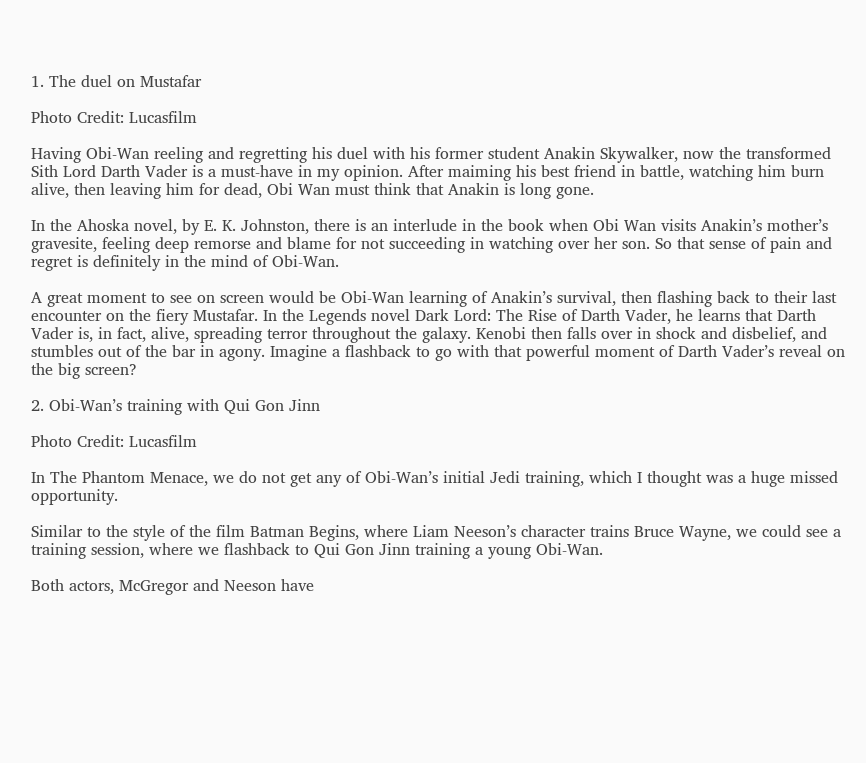1. The duel on Mustafar

Photo Credit: Lucasfilm

Having Obi-Wan reeling and regretting his duel with his former student Anakin Skywalker, now the transformed Sith Lord Darth Vader is a must-have in my opinion. After maiming his best friend in battle, watching him burn alive, then leaving him for dead, Obi Wan must think that Anakin is long gone.

In the Ahoska novel, by E. K. Johnston, there is an interlude in the book when Obi Wan visits Anakin’s mother’s gravesite, feeling deep remorse and blame for not succeeding in watching over her son. So that sense of pain and regret is definitely in the mind of Obi-Wan.

A great moment to see on screen would be Obi-Wan learning of Anakin’s survival, then flashing back to their last encounter on the fiery Mustafar. In the Legends novel Dark Lord: The Rise of Darth Vader, he learns that Darth Vader is, in fact, alive, spreading terror throughout the galaxy. Kenobi then falls over in shock and disbelief, and stumbles out of the bar in agony. Imagine a flashback to go with that powerful moment of Darth Vader’s reveal on the big screen?

2. Obi-Wan’s training with Qui Gon Jinn

Photo Credit: Lucasfilm

In The Phantom Menace, we do not get any of Obi-Wan’s initial Jedi training, which I thought was a huge missed opportunity.

Similar to the style of the film Batman Begins, where Liam Neeson’s character trains Bruce Wayne, we could see a training session, where we flashback to Qui Gon Jinn training a young Obi-Wan.

Both actors, McGregor and Neeson have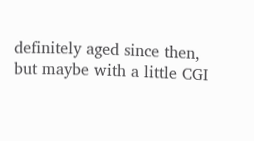definitely aged since then, but maybe with a little CGI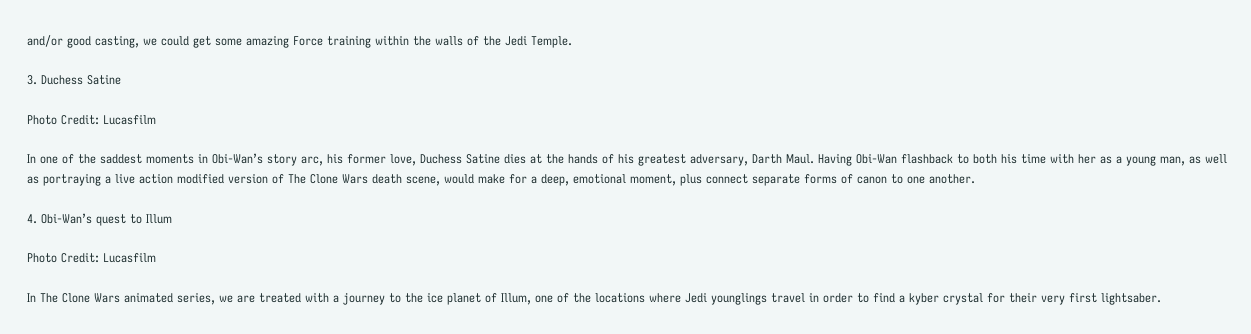and/or good casting, we could get some amazing Force training within the walls of the Jedi Temple.

3. Duchess Satine

Photo Credit: Lucasfilm

In one of the saddest moments in Obi-Wan’s story arc, his former love, Duchess Satine dies at the hands of his greatest adversary, Darth Maul. Having Obi-Wan flashback to both his time with her as a young man, as well as portraying a live action modified version of The Clone Wars death scene, would make for a deep, emotional moment, plus connect separate forms of canon to one another.

4. Obi-Wan’s quest to Illum

Photo Credit: Lucasfilm

In The Clone Wars animated series, we are treated with a journey to the ice planet of Illum, one of the locations where Jedi younglings travel in order to find a kyber crystal for their very first lightsaber.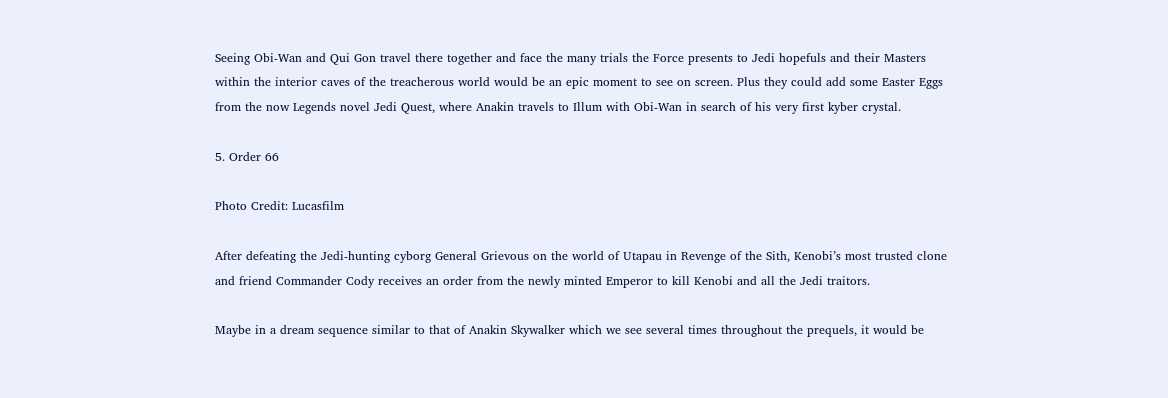Seeing Obi-Wan and Qui Gon travel there together and face the many trials the Force presents to Jedi hopefuls and their Masters within the interior caves of the treacherous world would be an epic moment to see on screen. Plus they could add some Easter Eggs from the now Legends novel Jedi Quest, where Anakin travels to Illum with Obi-Wan in search of his very first kyber crystal.

5. Order 66

Photo Credit: Lucasfilm

After defeating the Jedi-hunting cyborg General Grievous on the world of Utapau in Revenge of the Sith, Kenobi’s most trusted clone and friend Commander Cody receives an order from the newly minted Emperor to kill Kenobi and all the Jedi traitors.

Maybe in a dream sequence similar to that of Anakin Skywalker which we see several times throughout the prequels, it would be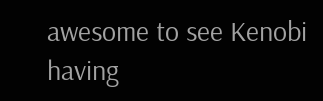awesome to see Kenobi having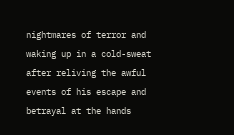nightmares of terror and waking up in a cold-sweat after reliving the awful events of his escape and betrayal at the hands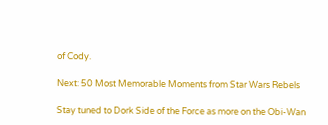of Cody.

Next: 50 Most Memorable Moments from Star Wars Rebels

Stay tuned to Dork Side of the Force as more on the Obi-Wan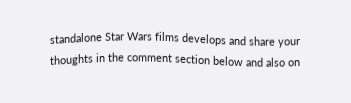standalone Star Wars films develops and share your thoughts in the comment section below and also on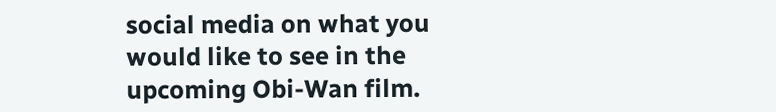social media on what you would like to see in the upcoming Obi-Wan film.